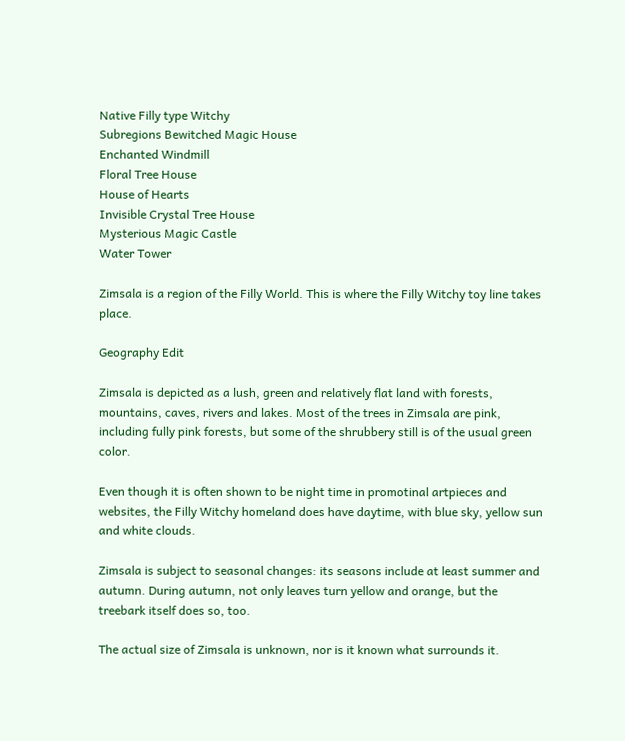Native Filly type Witchy
Subregions Bewitched Magic House
Enchanted Windmill
Floral Tree House
House of Hearts
Invisible Crystal Tree House
Mysterious Magic Castle
Water Tower

Zimsala is a region of the Filly World. This is where the Filly Witchy toy line takes place.

Geography Edit

Zimsala is depicted as a lush, green and relatively flat land with forests, mountains, caves, rivers and lakes. Most of the trees in Zimsala are pink, including fully pink forests, but some of the shrubbery still is of the usual green color.

Even though it is often shown to be night time in promotinal artpieces and websites, the Filly Witchy homeland does have daytime, with blue sky, yellow sun and white clouds.

Zimsala is subject to seasonal changes: its seasons include at least summer and autumn. During autumn, not only leaves turn yellow and orange, but the treebark itself does so, too.

The actual size of Zimsala is unknown, nor is it known what surrounds it.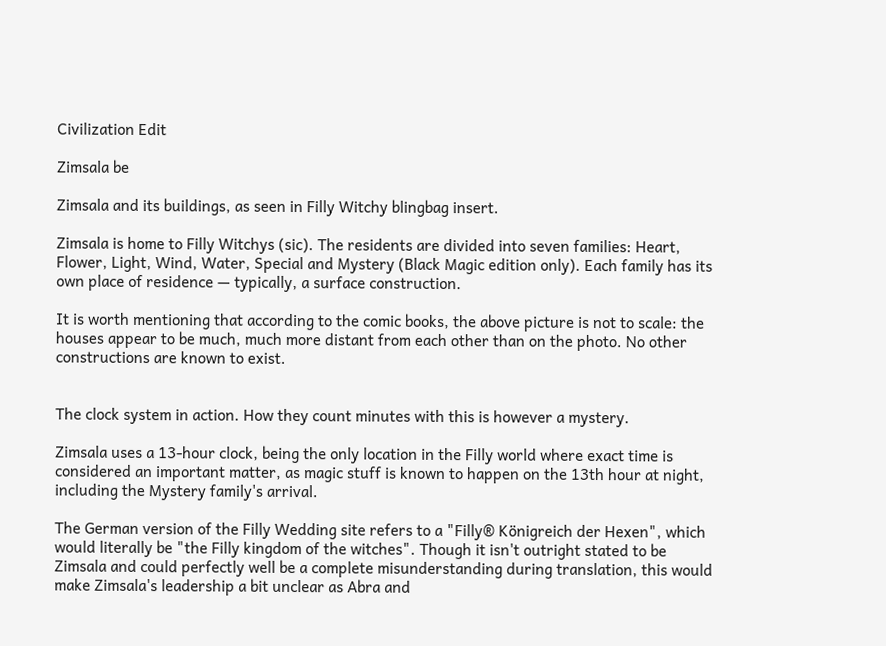Civilization Edit

Zimsala be

Zimsala and its buildings, as seen in Filly Witchy blingbag insert.

Zimsala is home to Filly Witchys (sic). The residents are divided into seven families: Heart, Flower, Light, Wind, Water, Special and Mystery (Black Magic edition only). Each family has its own place of residence — typically, a surface construction.

It is worth mentioning that according to the comic books, the above picture is not to scale: the houses appear to be much, much more distant from each other than on the photo. No other constructions are known to exist.


The clock system in action. How they count minutes with this is however a mystery.

Zimsala uses a 13-hour clock, being the only location in the Filly world where exact time is considered an important matter, as magic stuff is known to happen on the 13th hour at night, including the Mystery family's arrival.

The German version of the Filly Wedding site refers to a "Filly® Königreich der Hexen", which would literally be "the Filly kingdom of the witches". Though it isn't outright stated to be Zimsala and could perfectly well be a complete misunderstanding during translation, this would make Zimsala's leadership a bit unclear as Abra and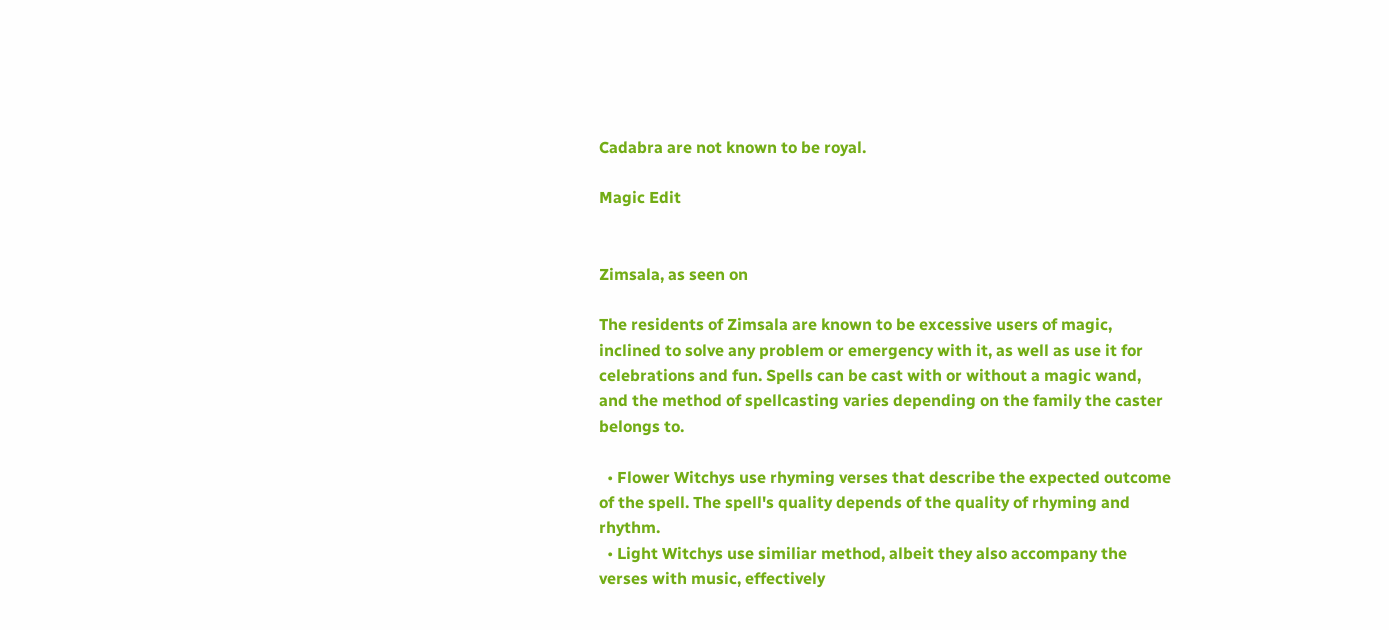Cadabra are not known to be royal.

Magic Edit


Zimsala, as seen on

The residents of Zimsala are known to be excessive users of magic, inclined to solve any problem or emergency with it, as well as use it for celebrations and fun. Spells can be cast with or without a magic wand, and the method of spellcasting varies depending on the family the caster belongs to.

  • Flower Witchys use rhyming verses that describe the expected outcome of the spell. The spell's quality depends of the quality of rhyming and rhythm.
  • Light Witchys use similiar method, albeit they also accompany the verses with music, effectively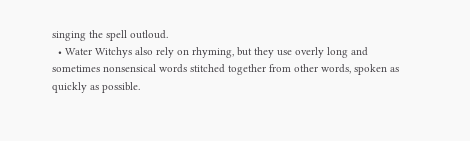singing the spell outloud.
  • Water Witchys also rely on rhyming, but they use overly long and sometimes nonsensical words stitched together from other words, spoken as quickly as possible.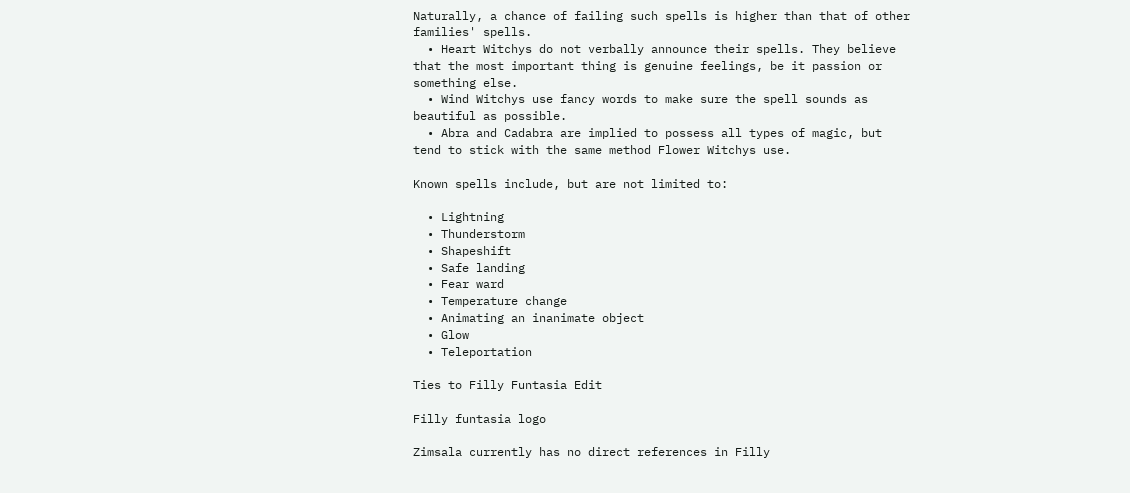Naturally, a chance of failing such spells is higher than that of other families' spells.
  • Heart Witchys do not verbally announce their spells. They believe that the most important thing is genuine feelings, be it passion or something else.
  • Wind Witchys use fancy words to make sure the spell sounds as beautiful as possible.
  • Abra and Cadabra are implied to possess all types of magic, but tend to stick with the same method Flower Witchys use.

Known spells include, but are not limited to:

  • Lightning
  • Thunderstorm
  • Shapeshift
  • Safe landing
  • Fear ward
  • Temperature change
  • Animating an inanimate object
  • Glow
  • Teleportation

Ties to Filly Funtasia Edit

Filly funtasia logo

Zimsala currently has no direct references in Filly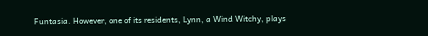Funtasia. However, one of its residents, Lynn, a Wind Witchy, plays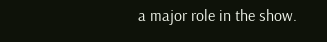a major role in the show.